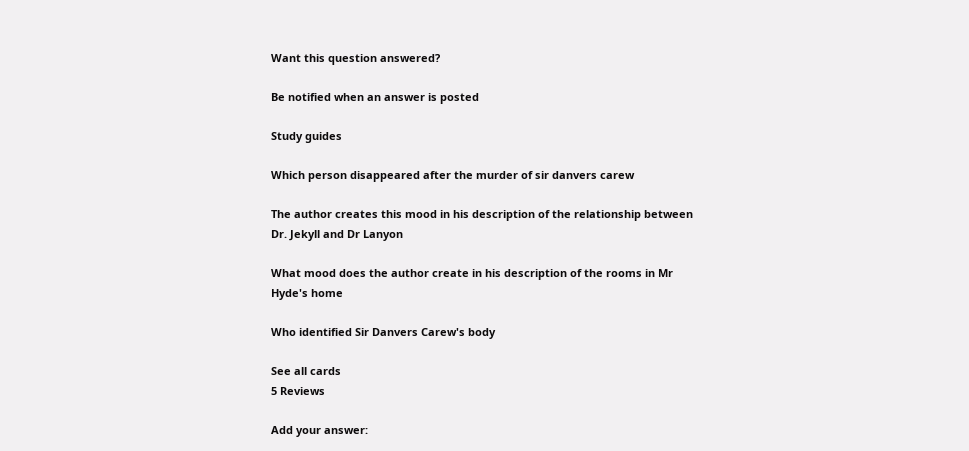Want this question answered?

Be notified when an answer is posted

Study guides

Which person disappeared after the murder of sir danvers carew

The author creates this mood in his description of the relationship between Dr. Jekyll and Dr Lanyon

What mood does the author create in his description of the rooms in Mr Hyde's home

Who identified Sir Danvers Carew's body

See all cards
5 Reviews

Add your answer: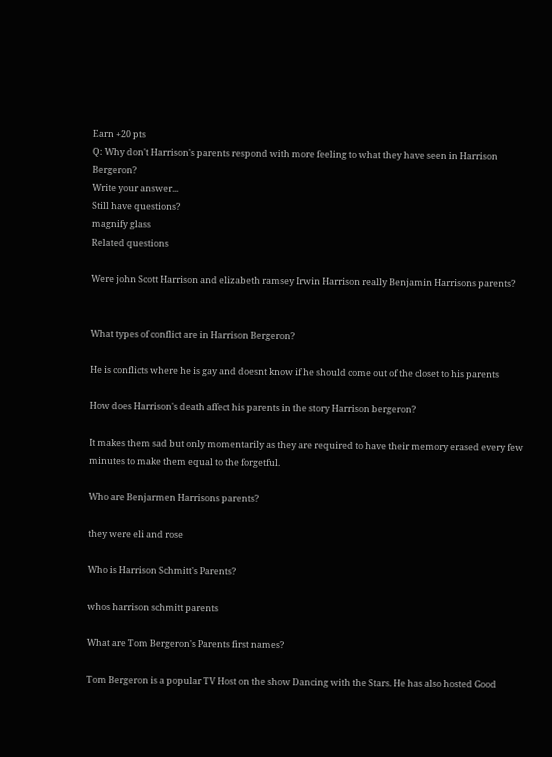Earn +20 pts
Q: Why don't Harrison's parents respond with more feeling to what they have seen in Harrison Bergeron?
Write your answer...
Still have questions?
magnify glass
Related questions

Were john Scott Harrison and elizabeth ramsey Irwin Harrison really Benjamin Harrisons parents?


What types of conflict are in Harrison Bergeron?

He is conflicts where he is gay and doesnt know if he should come out of the closet to his parents

How does Harrison's death affect his parents in the story Harrison bergeron?

It makes them sad but only momentarily as they are required to have their memory erased every few minutes to make them equal to the forgetful.

Who are Benjarmen Harrisons parents?

they were eli and rose

Who is Harrison Schmitt's Parents?

whos harrison schmitt parents

What are Tom Bergeron's Parents first names?

Tom Bergeron is a popular TV Host on the show Dancing with the Stars. He has also hosted Good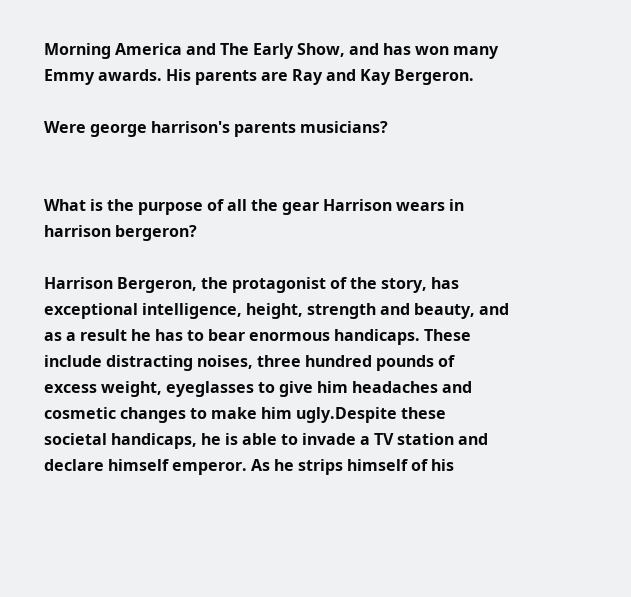Morning America and The Early Show, and has won many Emmy awards. His parents are Ray and Kay Bergeron.

Were george harrison's parents musicians?


What is the purpose of all the gear Harrison wears in harrison bergeron?

Harrison Bergeron, the protagonist of the story, has exceptional intelligence, height, strength and beauty, and as a result he has to bear enormous handicaps. These include distracting noises, three hundred pounds of excess weight, eyeglasses to give him headaches and cosmetic changes to make him ugly.Despite these societal handicaps, he is able to invade a TV station and declare himself emperor. As he strips himself of his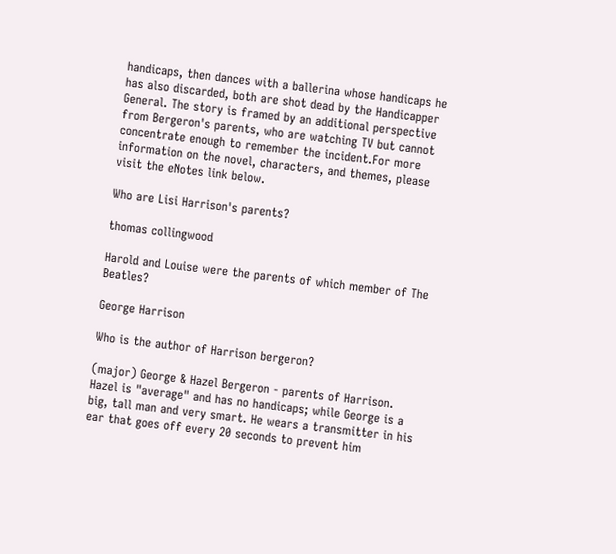handicaps, then dances with a ballerina whose handicaps he has also discarded, both are shot dead by the Handicapper General. The story is framed by an additional perspective from Bergeron's parents, who are watching TV but cannot concentrate enough to remember the incident.For more information on the novel, characters, and themes, please visit the eNotes link below.

Who are Lisi Harrison's parents?

thomas collingwood

Harold and Louise were the parents of which member of The Beatles?

George Harrison

Who is the author of Harrison bergeron?

(major) George & Hazel Bergeron - parents of Harrison. Hazel is "average" and has no handicaps; while George is a big, tall man and very smart. He wears a transmitter in his ear that goes off every 20 seconds to prevent him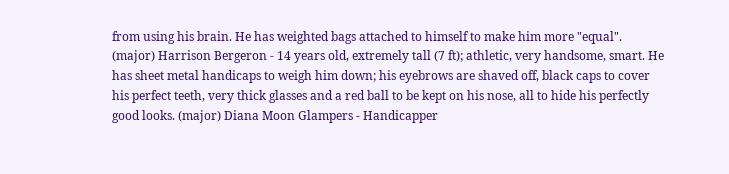from using his brain. He has weighted bags attached to himself to make him more "equal". (major) Harrison Bergeron - 14 years old, extremely tall (7 ft); athletic, very handsome, smart. He has sheet metal handicaps to weigh him down; his eyebrows are shaved off, black caps to cover his perfect teeth, very thick glasses and a red ball to be kept on his nose, all to hide his perfectly good looks. (major) Diana Moon Glampers - Handicapper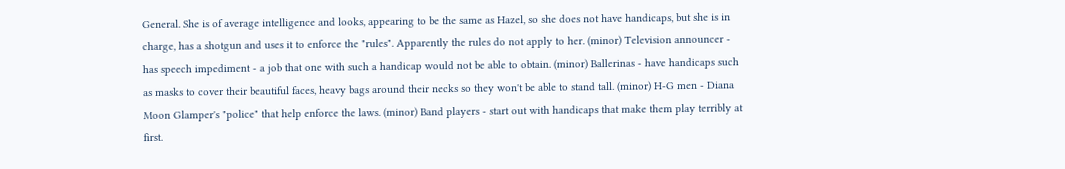General. She is of average intelligence and looks, appearing to be the same as Hazel, so she does not have handicaps, but she is in charge, has a shotgun and uses it to enforce the "rules". Apparently the rules do not apply to her. (minor) Television announcer - has speech impediment - a job that one with such a handicap would not be able to obtain. (minor) Ballerinas - have handicaps such as masks to cover their beautiful faces, heavy bags around their necks so they won't be able to stand tall. (minor) H-G men - Diana Moon Glamper's "police" that help enforce the laws. (minor) Band players - start out with handicaps that make them play terribly at first.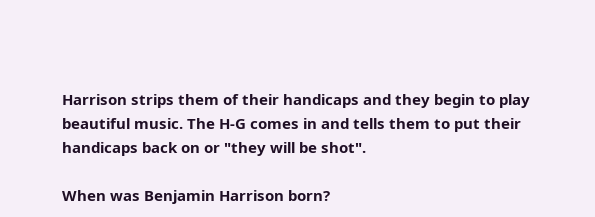Harrison strips them of their handicaps and they begin to play beautiful music. The H-G comes in and tells them to put their handicaps back on or "they will be shot".

When was Benjamin Harrison born?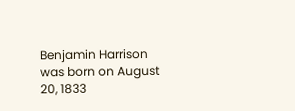Benjamin Harrison was born on August 20, 1833